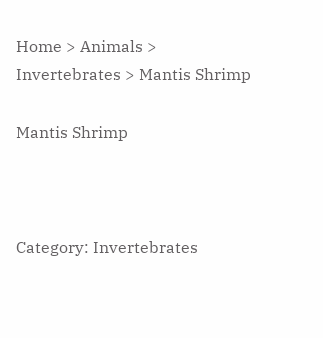Home > Animals > Invertebrates > Mantis Shrimp

Mantis Shrimp



Category: Invertebrates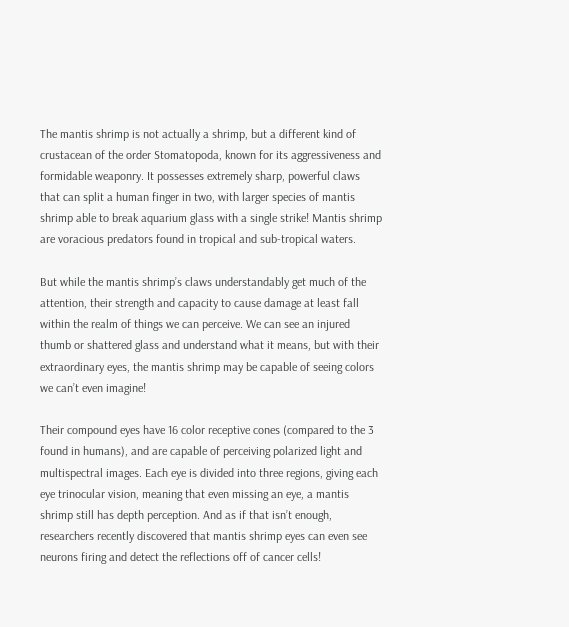The mantis shrimp is not actually a shrimp, but a different kind of crustacean of the order Stomatopoda, known for its aggressiveness and formidable weaponry. It possesses extremely sharp, powerful claws that can split a human finger in two, with larger species of mantis shrimp able to break aquarium glass with a single strike! Mantis shrimp are voracious predators found in tropical and sub-tropical waters.

But while the mantis shrimp’s claws understandably get much of the attention, their strength and capacity to cause damage at least fall within the realm of things we can perceive. We can see an injured thumb or shattered glass and understand what it means, but with their extraordinary eyes, the mantis shrimp may be capable of seeing colors we can’t even imagine!

Their compound eyes have 16 color receptive cones (compared to the 3 found in humans), and are capable of perceiving polarized light and multispectral images. Each eye is divided into three regions, giving each eye trinocular vision, meaning that even missing an eye, a mantis shrimp still has depth perception. And as if that isn’t enough, researchers recently discovered that mantis shrimp eyes can even see neurons firing and detect the reflections off of cancer cells!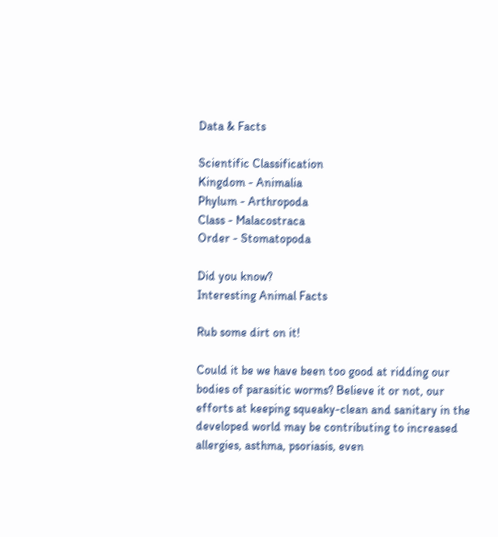Data & Facts

Scientific Classification
Kingdom - Animalia
Phylum - Arthropoda
Class - Malacostraca
Order - Stomatopoda

Did you know?
Interesting Animal Facts

Rub some dirt on it!

Could it be we have been too good at ridding our bodies of parasitic worms? Believe it or not, our efforts at keeping squeaky-clean and sanitary in the developed world may be contributing to increased allergies, asthma, psoriasis, even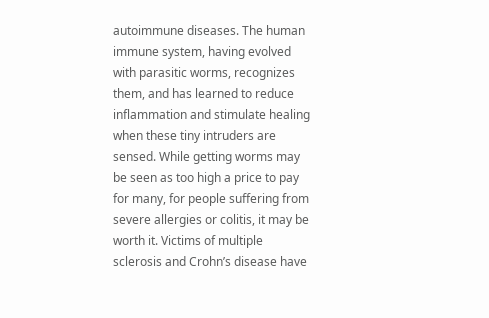autoimmune diseases. The human immune system, having evolved with parasitic worms, recognizes them, and has learned to reduce inflammation and stimulate healing when these tiny intruders are sensed. While getting worms may be seen as too high a price to pay for many, for people suffering from severe allergies or colitis, it may be worth it. Victims of multiple sclerosis and Crohn’s disease have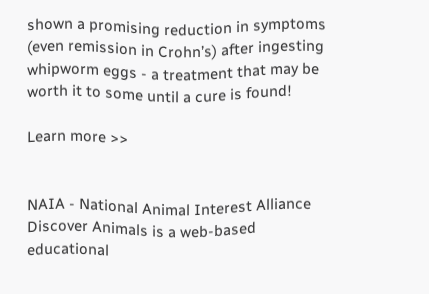shown a promising reduction in symptoms (even remission in Crohn’s) after ingesting whipworm eggs - a treatment that may be worth it to some until a cure is found!

Learn more >>


NAIA - National Animal Interest Alliance Discover Animals is a web-based educational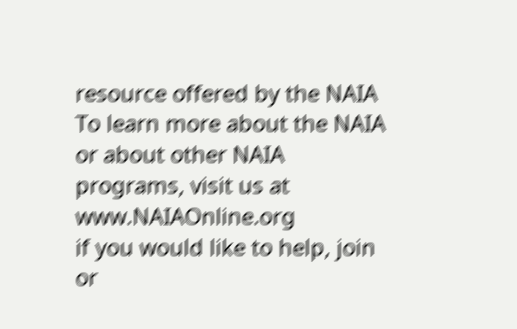resource offered by the NAIA
To learn more about the NAIA or about other NAIA programs, visit us at www.NAIAOnline.org
if you would like to help, join or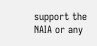support the NAIA or any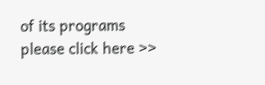of its programs please click here >>